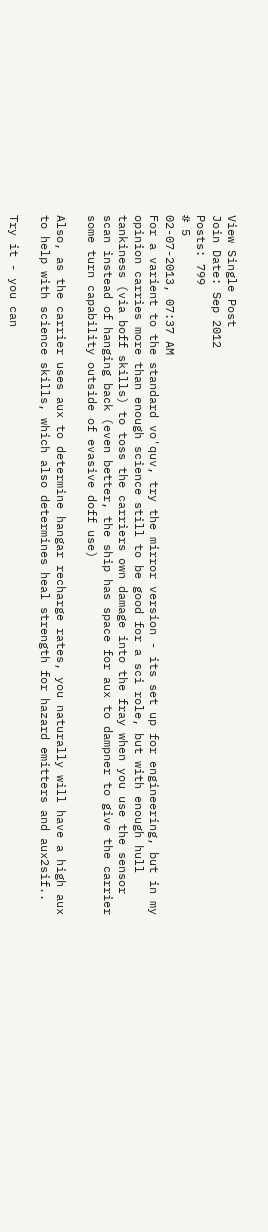View Single Post
Join Date: Sep 2012
Posts: 799
# 5
02-07-2013, 07:37 AM
For a varient to the standard vo'quv, try the mirror version - its set up for engineering, but in my opinion carries more than enough science still to be good for a sci role, but with enough hull tankiness (via boff skills) to toss the carriers own damage into the fray when you use the sensor scan instead of hanging back (even better, the ship has space for aux to dampner to give the carrier some turn capability outside of evasive doff use)

Also, as the carrier uses aux to determine hangar recharge rates, you naturally will have a high aux to help with science skills, which also determines heal strength for hazard emitters and aux2sif..

Try it - you can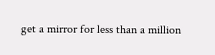get a mirror for less than a million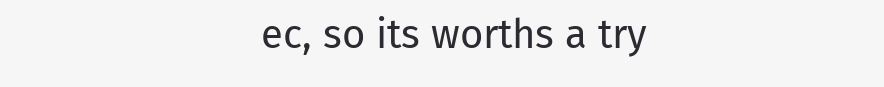ec, so its worths a try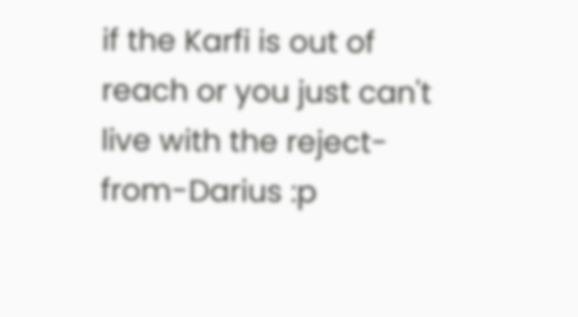if the Karfi is out of reach or you just can't live with the reject-from-Darius :p